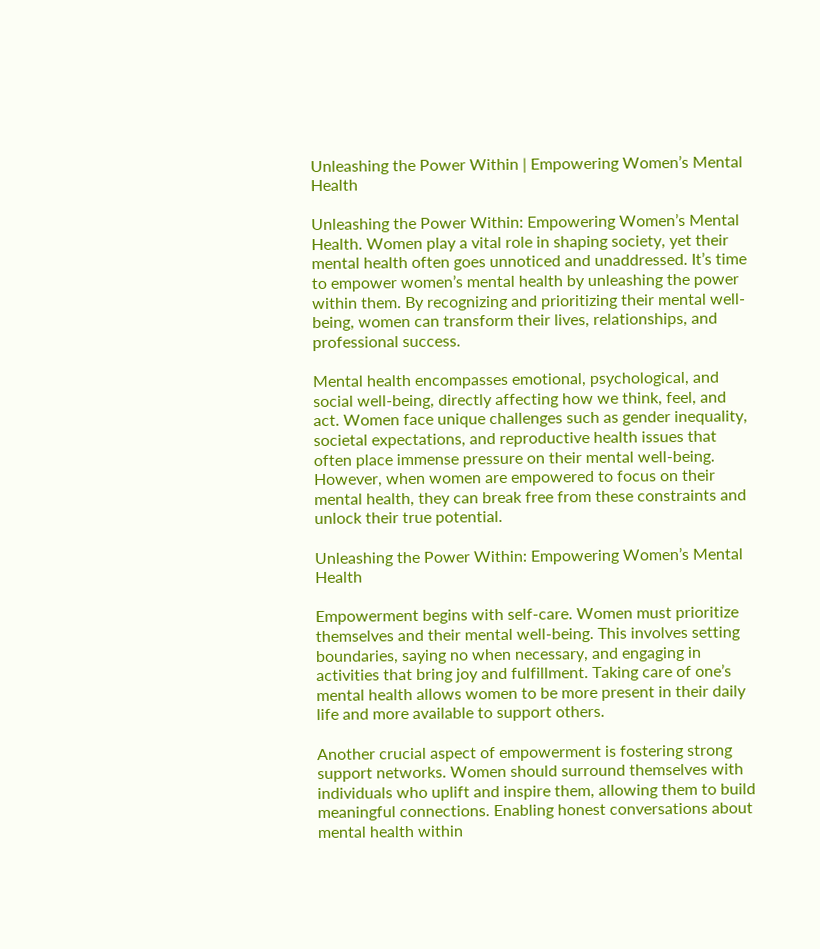Unleashing the Power Within | Empowering Women’s Mental Health

Unleashing the Power Within: Empowering Women’s Mental Health. Women play a vital role in shaping society, yet their mental health often goes unnoticed and unaddressed. It’s time to empower women’s mental health by unleashing the power within them. By recognizing and prioritizing their mental well-being, women can transform their lives, relationships, and professional success.

Mental health encompasses emotional, psychological, and social well-being, directly affecting how we think, feel, and act. Women face unique challenges such as gender inequality, societal expectations, and reproductive health issues that often place immense pressure on their mental well-being. However, when women are empowered to focus on their mental health, they can break free from these constraints and unlock their true potential.

Unleashing the Power Within: Empowering Women’s Mental Health

Empowerment begins with self-care. Women must prioritize themselves and their mental well-being. This involves setting boundaries, saying no when necessary, and engaging in activities that bring joy and fulfillment. Taking care of one’s mental health allows women to be more present in their daily life and more available to support others.

Another crucial aspect of empowerment is fostering strong support networks. Women should surround themselves with individuals who uplift and inspire them, allowing them to build meaningful connections. Enabling honest conversations about mental health within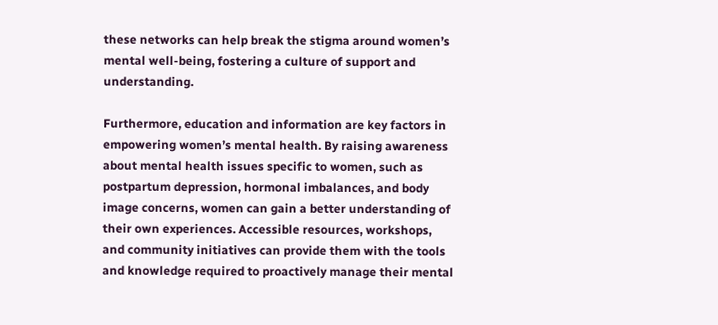these networks can help break the stigma around women’s mental well-being, fostering a culture of support and understanding.

Furthermore, education and information are key factors in empowering women’s mental health. By raising awareness about mental health issues specific to women, such as postpartum depression, hormonal imbalances, and body image concerns, women can gain a better understanding of their own experiences. Accessible resources, workshops, and community initiatives can provide them with the tools and knowledge required to proactively manage their mental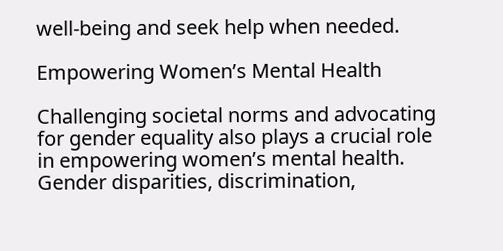well-being and seek help when needed.

Empowering Women’s Mental Health

Challenging societal norms and advocating for gender equality also plays a crucial role in empowering women’s mental health. Gender disparities, discrimination,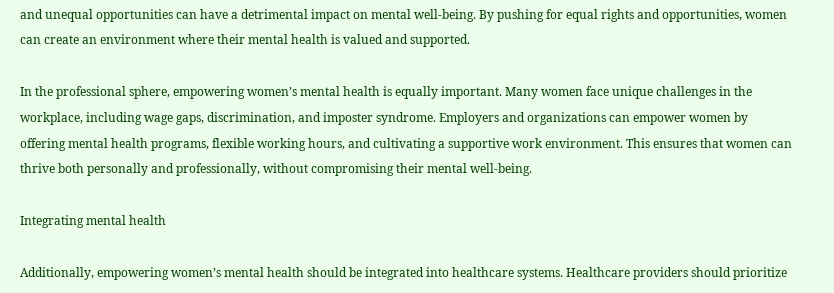and unequal opportunities can have a detrimental impact on mental well-being. By pushing for equal rights and opportunities, women can create an environment where their mental health is valued and supported.

In the professional sphere, empowering women’s mental health is equally important. Many women face unique challenges in the workplace, including wage gaps, discrimination, and imposter syndrome. Employers and organizations can empower women by offering mental health programs, flexible working hours, and cultivating a supportive work environment. This ensures that women can thrive both personally and professionally, without compromising their mental well-being.

Integrating mental health

Additionally, empowering women’s mental health should be integrated into healthcare systems. Healthcare providers should prioritize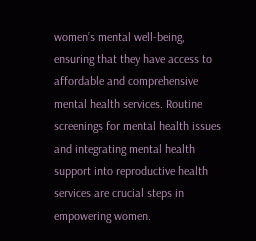women’s mental well-being, ensuring that they have access to affordable and comprehensive mental health services. Routine screenings for mental health issues and integrating mental health support into reproductive health services are crucial steps in empowering women.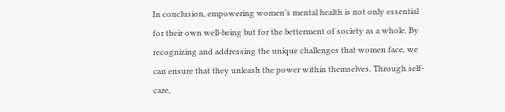In conclusion, empowering women’s mental health is not only essential for their own well-being but for the betterment of society as a whole. By recognizing and addressing the unique challenges that women face, we can ensure that they unleash the power within themselves. Through self-care,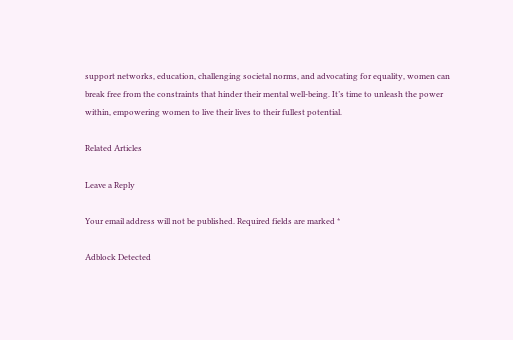support networks, education, challenging societal norms, and advocating for equality, women can break free from the constraints that hinder their mental well-being. It’s time to unleash the power within, empowering women to live their lives to their fullest potential.

Related Articles

Leave a Reply

Your email address will not be published. Required fields are marked *

Adblock Detected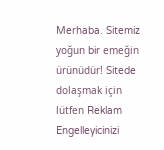Merhaba. Sitemiz yoğun bir emeğin ürünüdür! Sitede dolaşmak için lütfen Reklam Engelleyicinizi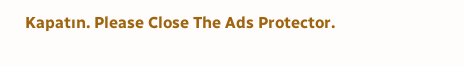Kapatın. Please Close The Ads Protector.